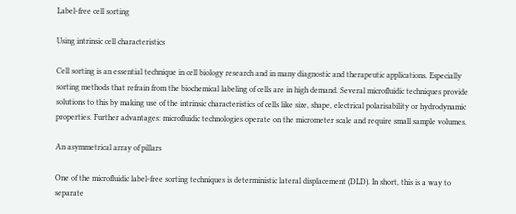Label-free cell sorting

Using intrinsic cell characteristics

Cell sorting is an essential technique in cell biology research and in many diagnostic and therapeutic applications. Especially sorting methods that refrain from the biochemical labeling of cells are in high demand. Several microfluidic techniques provide solutions to this by making use of the intrinsic characteristics of cells like size, shape, electrical polarisability or hydrodynamic properties. Further advantages: microfluidic technologies operate on the micrometer scale and require small sample volumes.

An asymmetrical array of pillars

One of the microfluidic label-free sorting techniques is deterministic lateral displacement (DLD). In short, this is a way to separate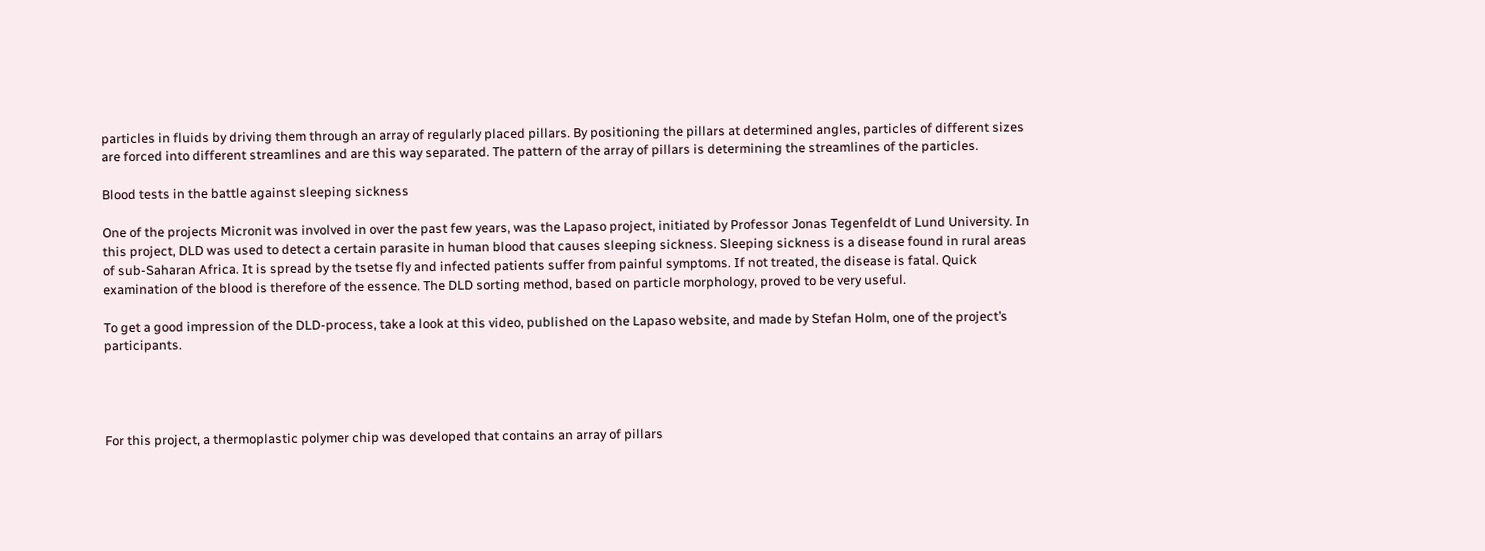particles in fluids by driving them through an array of regularly placed pillars. By positioning the pillars at determined angles, particles of different sizes are forced into different streamlines and are this way separated. The pattern of the array of pillars is determining the streamlines of the particles.

Blood tests in the battle against sleeping sickness

One of the projects Micronit was involved in over the past few years, was the Lapaso project, initiated by Professor Jonas Tegenfeldt of Lund University. In this project, DLD was used to detect a certain parasite in human blood that causes sleeping sickness. Sleeping sickness is a disease found in rural areas of sub-Saharan Africa. It is spread by the tsetse fly and infected patients suffer from painful symptoms. If not treated, the disease is fatal. Quick examination of the blood is therefore of the essence. The DLD sorting method, based on particle morphology, proved to be very useful.

To get a good impression of the DLD-process, take a look at this video, published on the Lapaso website, and made by Stefan Holm, one of the project’s participants.




For this project, a thermoplastic polymer chip was developed that contains an array of pillars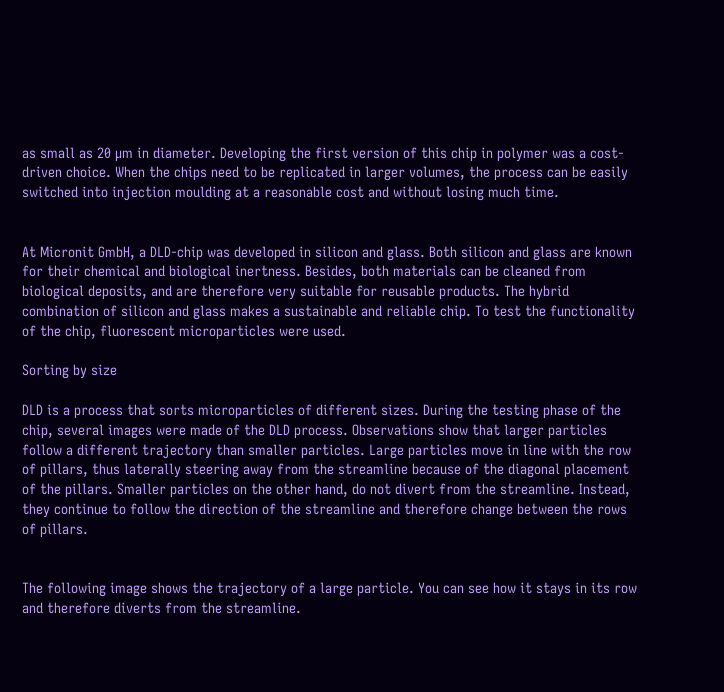as small as 20 µm in diameter. Developing the first version of this chip in polymer was a cost-driven choice. When the chips need to be replicated in larger volumes, the process can be easily switched into injection moulding at a reasonable cost and without losing much time.


At Micronit GmbH, a DLD-chip was developed in silicon and glass. Both silicon and glass are known for their chemical and biological inertness. Besides, both materials can be cleaned from biological deposits, and are therefore very suitable for reusable products. The hybrid combination of silicon and glass makes a sustainable and reliable chip. To test the functionality of the chip, fluorescent microparticles were used.

Sorting by size

DLD is a process that sorts microparticles of different sizes. During the testing phase of the chip, several images were made of the DLD process. Observations show that larger particles follow a different trajectory than smaller particles. Large particles move in line with the row of pillars, thus laterally steering away from the streamline because of the diagonal placement of the pillars. Smaller particles on the other hand, do not divert from the streamline. Instead, they continue to follow the direction of the streamline and therefore change between the rows of pillars.


The following image shows the trajectory of a large particle. You can see how it stays in its row and therefore diverts from the streamline.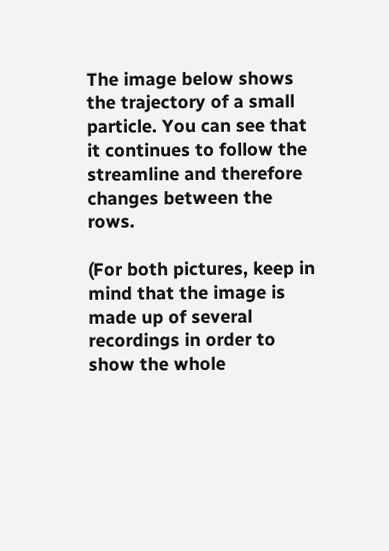The image below shows the trajectory of a small particle. You can see that it continues to follow the streamline and therefore changes between the rows.

(For both pictures, keep in mind that the image is made up of several recordings in order to show the whole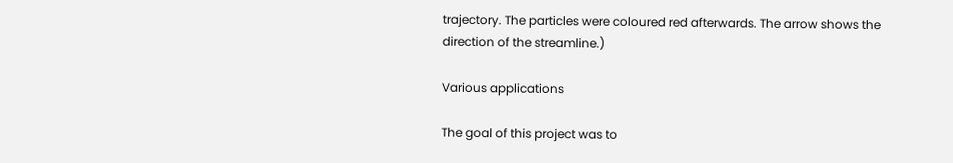trajectory. The particles were coloured red afterwards. The arrow shows the direction of the streamline.)

Various applications

The goal of this project was to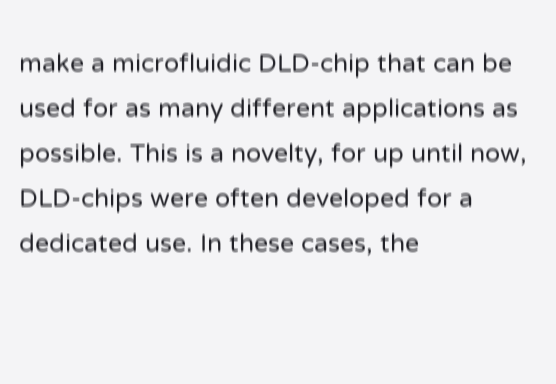make a microfluidic DLD-chip that can be used for as many different applications as possible. This is a novelty, for up until now, DLD-chips were often developed for a dedicated use. In these cases, the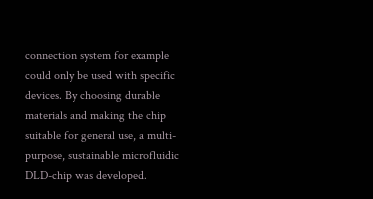connection system for example could only be used with specific devices. By choosing durable materials and making the chip suitable for general use, a multi-purpose, sustainable microfluidic DLD-chip was developed.